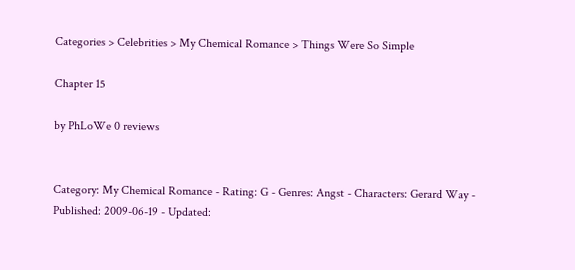Categories > Celebrities > My Chemical Romance > Things Were So Simple

Chapter 15

by PhLoWe 0 reviews


Category: My Chemical Romance - Rating: G - Genres: Angst - Characters: Gerard Way - Published: 2009-06-19 - Updated: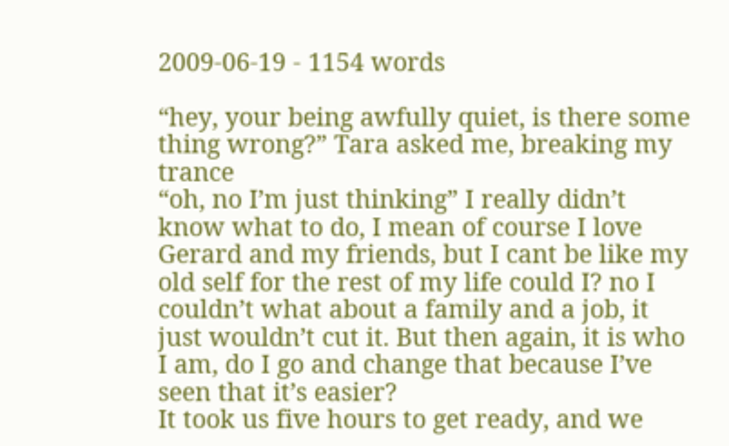2009-06-19 - 1154 words

“hey, your being awfully quiet, is there some thing wrong?” Tara asked me, breaking my trance
“oh, no I’m just thinking” I really didn’t know what to do, I mean of course I love Gerard and my friends, but I cant be like my old self for the rest of my life could I? no I couldn’t what about a family and a job, it just wouldn’t cut it. But then again, it is who I am, do I go and change that because I’ve seen that it’s easier?
It took us five hours to get ready, and we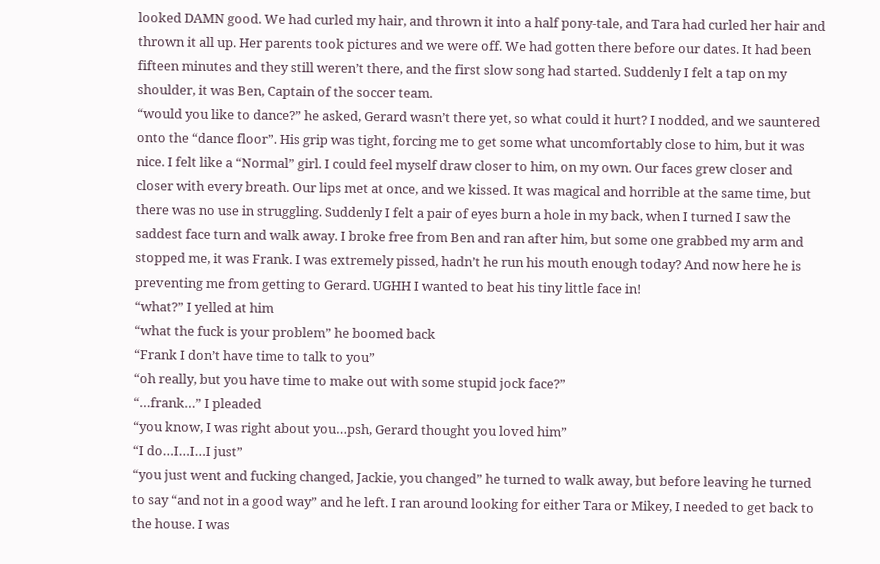looked DAMN good. We had curled my hair, and thrown it into a half pony-tale, and Tara had curled her hair and thrown it all up. Her parents took pictures and we were off. We had gotten there before our dates. It had been fifteen minutes and they still weren’t there, and the first slow song had started. Suddenly I felt a tap on my shoulder, it was Ben, Captain of the soccer team.
“would you like to dance?” he asked, Gerard wasn’t there yet, so what could it hurt? I nodded, and we sauntered onto the “dance floor”. His grip was tight, forcing me to get some what uncomfortably close to him, but it was nice. I felt like a “Normal” girl. I could feel myself draw closer to him, on my own. Our faces grew closer and closer with every breath. Our lips met at once, and we kissed. It was magical and horrible at the same time, but there was no use in struggling. Suddenly I felt a pair of eyes burn a hole in my back, when I turned I saw the saddest face turn and walk away. I broke free from Ben and ran after him, but some one grabbed my arm and stopped me, it was Frank. I was extremely pissed, hadn’t he run his mouth enough today? And now here he is preventing me from getting to Gerard. UGHH I wanted to beat his tiny little face in!
“what?” I yelled at him
“what the fuck is your problem” he boomed back
“Frank I don’t have time to talk to you”
“oh really, but you have time to make out with some stupid jock face?”
“…frank…” I pleaded
“you know, I was right about you…psh, Gerard thought you loved him”
“I do…I…I…I just”
“you just went and fucking changed, Jackie, you changed” he turned to walk away, but before leaving he turned to say “and not in a good way” and he left. I ran around looking for either Tara or Mikey, I needed to get back to the house. I was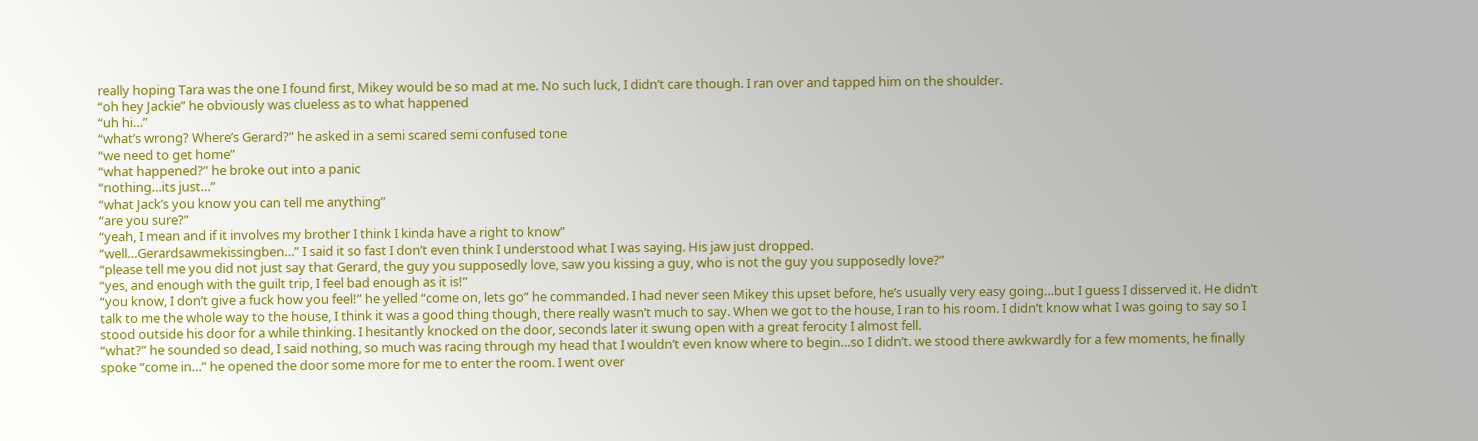really hoping Tara was the one I found first, Mikey would be so mad at me. No such luck, I didn’t care though. I ran over and tapped him on the shoulder.
“oh hey Jackie” he obviously was clueless as to what happened
“uh hi…”
“what’s wrong? Where’s Gerard?” he asked in a semi scared semi confused tone
“we need to get home”
“what happened?” he broke out into a panic
“nothing…its just…”
“what Jack’s you know you can tell me anything”
“are you sure?”
“yeah, I mean and if it involves my brother I think I kinda have a right to know”
“well…Gerardsawmekissingben…” I said it so fast I don’t even think I understood what I was saying. His jaw just dropped.
“please tell me you did not just say that Gerard, the guy you supposedly love, saw you kissing a guy, who is not the guy you supposedly love?”
“yes, and enough with the guilt trip, I feel bad enough as it is!”
“you know, I don’t give a fuck how you feel!” he yelled “come on, lets go” he commanded. I had never seen Mikey this upset before, he’s usually very easy going…but I guess I disserved it. He didn’t talk to me the whole way to the house, I think it was a good thing though, there really wasn’t much to say. When we got to the house, I ran to his room. I didn’t know what I was going to say so I stood outside his door for a while thinking. I hesitantly knocked on the door, seconds later it swung open with a great ferocity I almost fell.
“what?” he sounded so dead, I said nothing, so much was racing through my head that I wouldn’t even know where to begin…so I didn’t. we stood there awkwardly for a few moments, he finally spoke “come in…” he opened the door some more for me to enter the room. I went over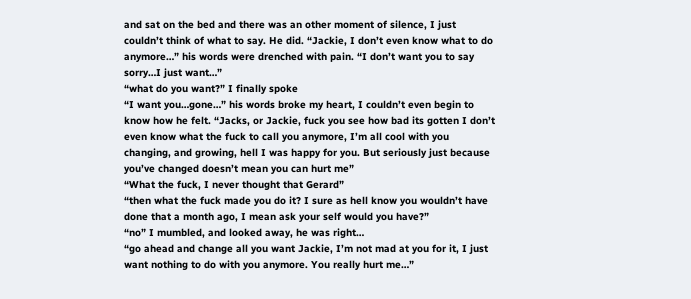and sat on the bed and there was an other moment of silence, I just couldn’t think of what to say. He did. “Jackie, I don’t even know what to do anymore…” his words were drenched with pain. “I don’t want you to say sorry…I just want…”
“what do you want?” I finally spoke
“I want you…gone…” his words broke my heart, I couldn’t even begin to know how he felt. “Jacks, or Jackie, fuck you see how bad its gotten I don’t even know what the fuck to call you anymore, I’m all cool with you changing, and growing, hell I was happy for you. But seriously just because you’ve changed doesn’t mean you can hurt me”
“What the fuck, I never thought that Gerard”
“then what the fuck made you do it? I sure as hell know you wouldn’t have done that a month ago, I mean ask your self would you have?”
“no” I mumbled, and looked away, he was right…
“go ahead and change all you want Jackie, I’m not mad at you for it, I just want nothing to do with you anymore. You really hurt me…”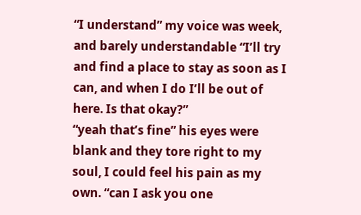“I understand” my voice was week, and barely understandable “I’ll try and find a place to stay as soon as I can, and when I do I’ll be out of here. Is that okay?”
“yeah that’s fine” his eyes were blank and they tore right to my soul, I could feel his pain as my own. “can I ask you one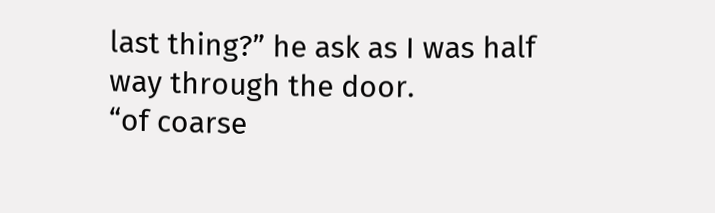last thing?” he ask as I was half way through the door.
“of coarse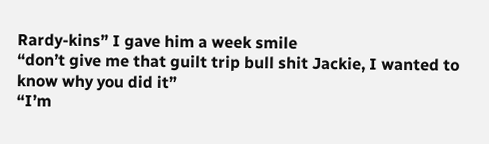Rardy-kins” I gave him a week smile
“don’t give me that guilt trip bull shit Jackie, I wanted to know why you did it”
“I’m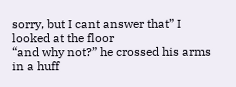sorry, but I cant answer that” I looked at the floor
“and why not?” he crossed his arms in a huff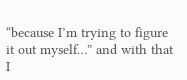“because I’m trying to figure it out myself…” and with that I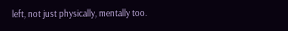left, not just physically, mentally too.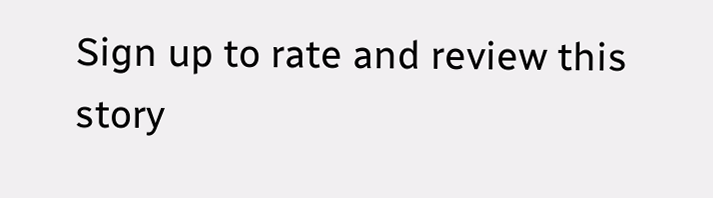Sign up to rate and review this story